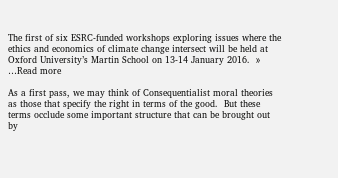The first of six ESRC-funded workshops exploring issues where the ethics and economics of climate change intersect will be held at Oxford University’s Martin School on 13-14 January 2016.  » …Read more

As a first pass, we may think of Consequentialist moral theories as those that specify the right in terms of the good.  But these terms occlude some important structure that can be brought out by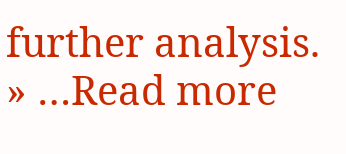further analysis.   » …Read more